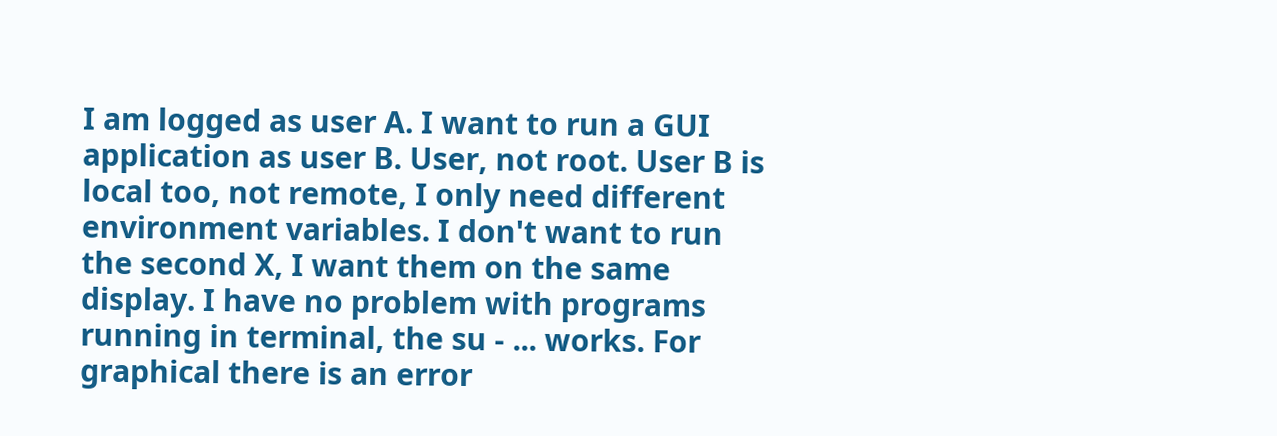I am logged as user A. I want to run a GUI application as user B. User, not root. User B is local too, not remote, I only need different environment variables. I don't want to run the second X, I want them on the same display. I have no problem with programs running in terminal, the su - ... works. For graphical there is an error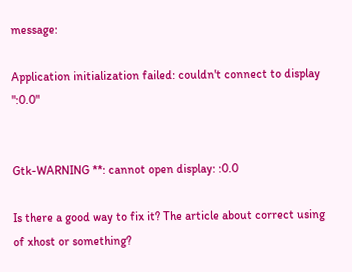message:

Application initialization failed: couldn't connect to display ":0.0"


Gtk-WARNING **: cannot open display: :0.0

Is there a good way to fix it? The article about correct using of xhost or something?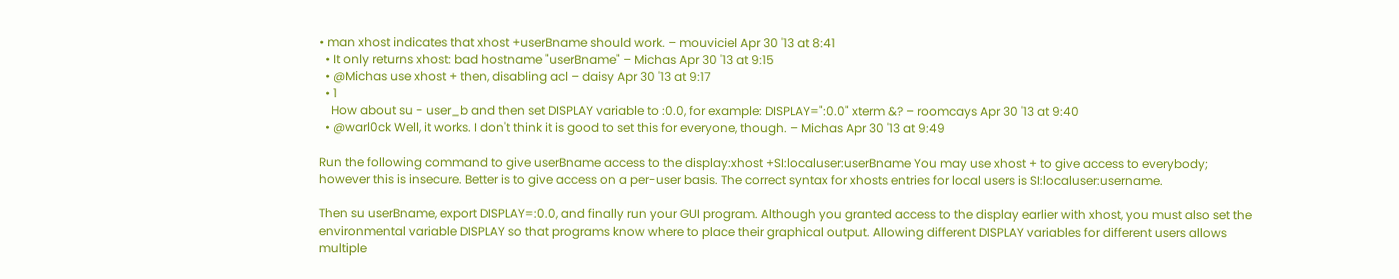• man xhost indicates that xhost +userBname should work. – mouviciel Apr 30 '13 at 8:41
  • It only returns xhost: bad hostname "userBname" – Michas Apr 30 '13 at 9:15
  • @Michas use xhost + then, disabling acl – daisy Apr 30 '13 at 9:17
  • 1
    How about su - user_b and then set DISPLAY variable to :0.0, for example: DISPLAY=":0.0" xterm &? – roomcays Apr 30 '13 at 9:40
  • @warl0ck Well, it works. I don't think it is good to set this for everyone, though. – Michas Apr 30 '13 at 9:49

Run the following command to give userBname access to the display:xhost +SI:localuser:userBname You may use xhost + to give access to everybody; however this is insecure. Better is to give access on a per-user basis. The correct syntax for xhosts entries for local users is SI:localuser:username.

Then su userBname, export DISPLAY=:0.0, and finally run your GUI program. Although you granted access to the display earlier with xhost, you must also set the environmental variable DISPLAY so that programs know where to place their graphical output. Allowing different DISPLAY variables for different users allows multiple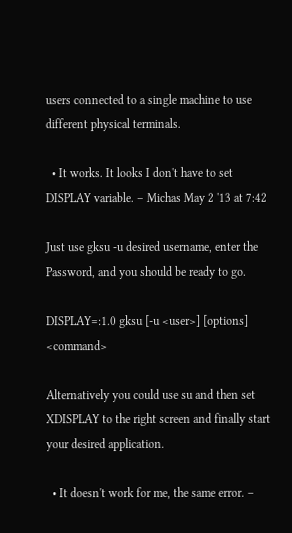users connected to a single machine to use different physical terminals.

  • It works. It looks I don't have to set DISPLAY variable. – Michas May 2 '13 at 7:42

Just use gksu -u desired username, enter the Password, and you should be ready to go.

DISPLAY=:1.0 gksu [-u <user>] [options] <command>

Alternatively you could use su and then set XDISPLAY to the right screen and finally start your desired application.

  • It doesn't work for me, the same error. –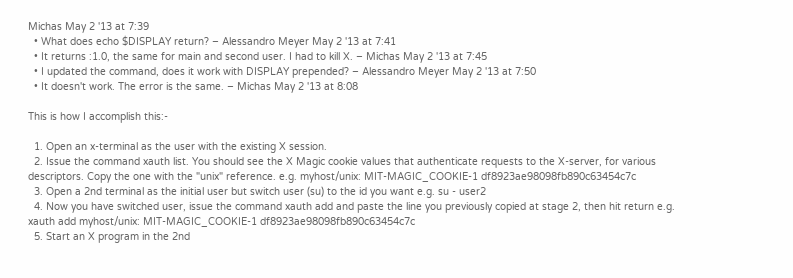Michas May 2 '13 at 7:39
  • What does echo $DISPLAY return? – Alessandro Meyer May 2 '13 at 7:41
  • It returns :1.0, the same for main and second user. I had to kill X. – Michas May 2 '13 at 7:45
  • I updated the command, does it work with DISPLAY prepended? – Alessandro Meyer May 2 '13 at 7:50
  • It doesn't work. The error is the same. – Michas May 2 '13 at 8:08

This is how I accomplish this:-

  1. Open an x-terminal as the user with the existing X session.
  2. Issue the command xauth list. You should see the X Magic cookie values that authenticate requests to the X-server, for various descriptors. Copy the one with the "unix" reference. e.g. myhost/unix: MIT-MAGIC_COOKIE-1 df8923ae98098fb890c63454c7c
  3. Open a 2nd terminal as the initial user but switch user (su) to the id you want e.g. su - user2
  4. Now you have switched user, issue the command xauth add and paste the line you previously copied at stage 2, then hit return e.g. xauth add myhost/unix: MIT-MAGIC_COOKIE-1 df8923ae98098fb890c63454c7c
  5. Start an X program in the 2nd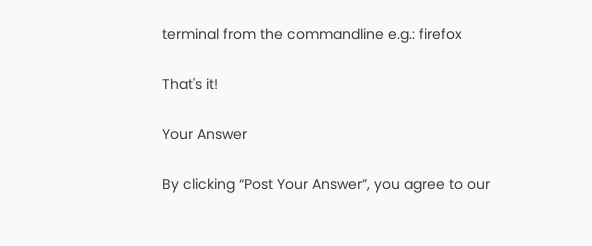terminal from the commandline e.g.: firefox

That's it!

Your Answer

By clicking “Post Your Answer”, you agree to our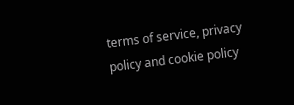terms of service, privacy policy and cookie policy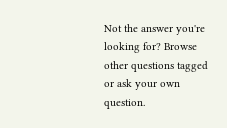Not the answer you're looking for? Browse other questions tagged or ask your own question.